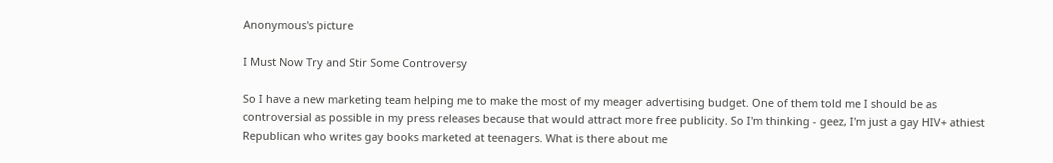Anonymous's picture

I Must Now Try and Stir Some Controversy

So I have a new marketing team helping me to make the most of my meager advertising budget. One of them told me I should be as controversial as possible in my press releases because that would attract more free publicity. So I'm thinking - geez, I'm just a gay HIV+ athiest Republican who writes gay books marketed at teenagers. What is there about me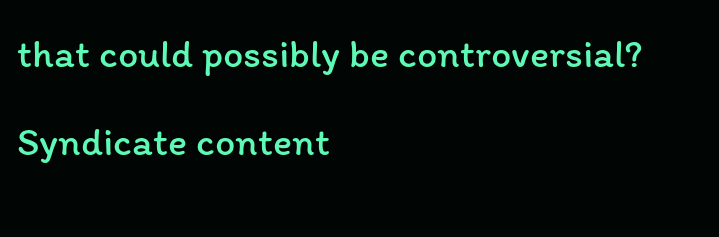that could possibly be controversial?

Syndicate content